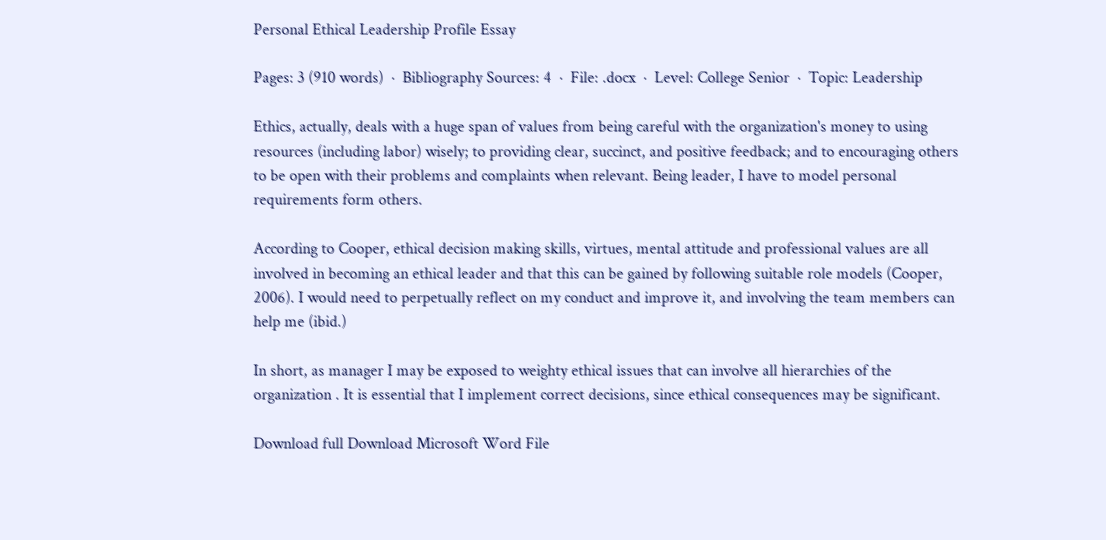Personal Ethical Leadership Profile Essay

Pages: 3 (910 words)  ·  Bibliography Sources: 4  ·  File: .docx  ·  Level: College Senior  ·  Topic: Leadership

Ethics, actually, deals with a huge span of values from being careful with the organization's money to using resources (including labor) wisely; to providing clear, succinct, and positive feedback; and to encouraging others to be open with their problems and complaints when relevant. Being leader, I have to model personal requirements form others.

According to Cooper, ethical decision making skills, virtues, mental attitude and professional values are all involved in becoming an ethical leader and that this can be gained by following suitable role models (Cooper, 2006). I would need to perpetually reflect on my conduct and improve it, and involving the team members can help me (ibid.)

In short, as manager I may be exposed to weighty ethical issues that can involve all hierarchies of the organization . It is essential that I implement correct decisions, since ethical consequences may be significant.

Download full Download Microsoft Word File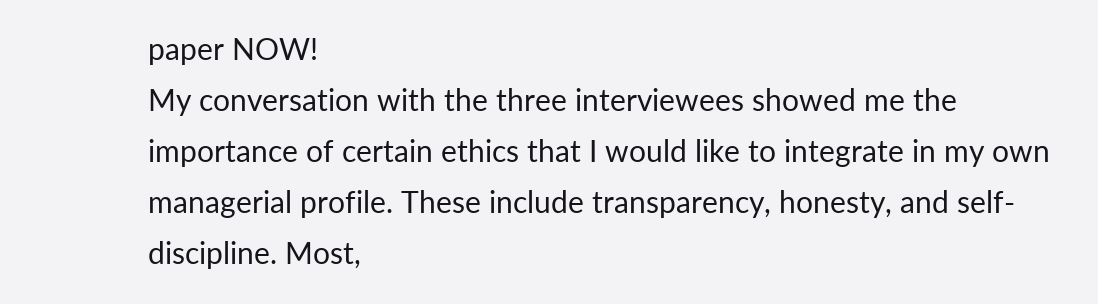paper NOW!
My conversation with the three interviewees showed me the importance of certain ethics that I would like to integrate in my own managerial profile. These include transparency, honesty, and self-discipline. Most,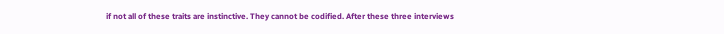if not all of these traits are instinctive. They cannot be codified. After these three interviews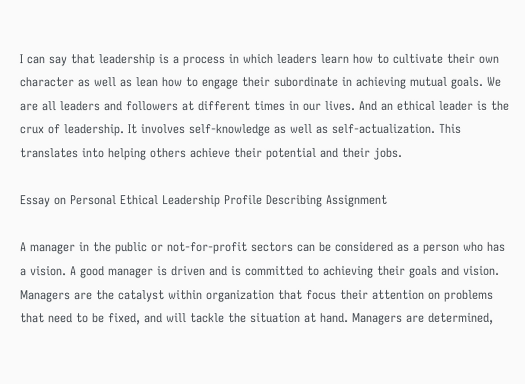I can say that leadership is a process in which leaders learn how to cultivate their own character as well as lean how to engage their subordinate in achieving mutual goals. We are all leaders and followers at different times in our lives. And an ethical leader is the crux of leadership. It involves self-knowledge as well as self-actualization. This translates into helping others achieve their potential and their jobs.

Essay on Personal Ethical Leadership Profile Describing Assignment

A manager in the public or not-for-profit sectors can be considered as a person who has a vision. A good manager is driven and is committed to achieving their goals and vision. Managers are the catalyst within organization that focus their attention on problems that need to be fixed, and will tackle the situation at hand. Managers are determined,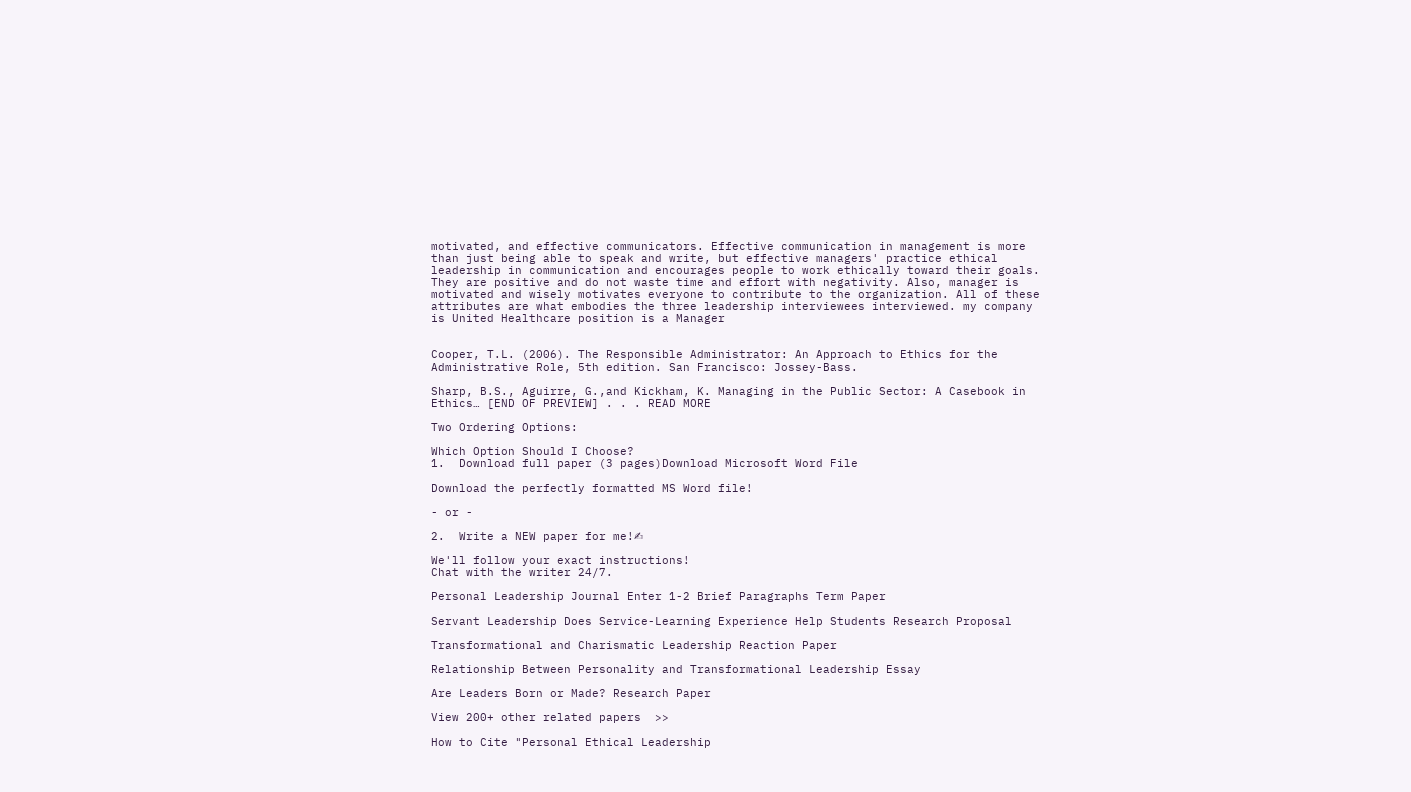motivated, and effective communicators. Effective communication in management is more than just being able to speak and write, but effective managers' practice ethical leadership in communication and encourages people to work ethically toward their goals. They are positive and do not waste time and effort with negativity. Also, manager is motivated and wisely motivates everyone to contribute to the organization. All of these attributes are what embodies the three leadership interviewees interviewed. my company is United Healthcare position is a Manager


Cooper, T.L. (2006). The Responsible Administrator: An Approach to Ethics for the Administrative Role, 5th edition. San Francisco: Jossey-Bass.

Sharp, B.S., Aguirre, G.,and Kickham, K. Managing in the Public Sector: A Casebook in Ethics… [END OF PREVIEW] . . . READ MORE

Two Ordering Options:

Which Option Should I Choose?
1.  Download full paper (3 pages)Download Microsoft Word File

Download the perfectly formatted MS Word file!

- or -

2.  Write a NEW paper for me!✍

We'll follow your exact instructions!
Chat with the writer 24/7.

Personal Leadership Journal Enter 1-2 Brief Paragraphs Term Paper

Servant Leadership Does Service-Learning Experience Help Students Research Proposal

Transformational and Charismatic Leadership Reaction Paper

Relationship Between Personality and Transformational Leadership Essay

Are Leaders Born or Made? Research Paper

View 200+ other related papers  >>

How to Cite "Personal Ethical Leadership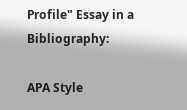Profile" Essay in a Bibliography:

APA Style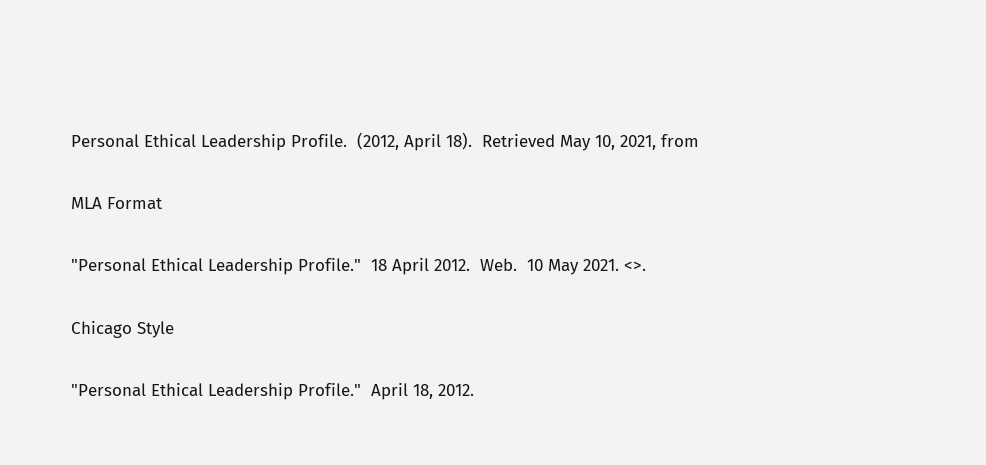Personal Ethical Leadership Profile.  (2012, April 18).  Retrieved May 10, 2021, from

MLA Format

"Personal Ethical Leadership Profile."  18 April 2012.  Web.  10 May 2021. <>.

Chicago Style

"Personal Ethical Leadership Profile."  April 18, 2012.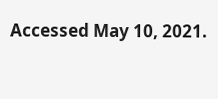Accessed May 10, 2021.